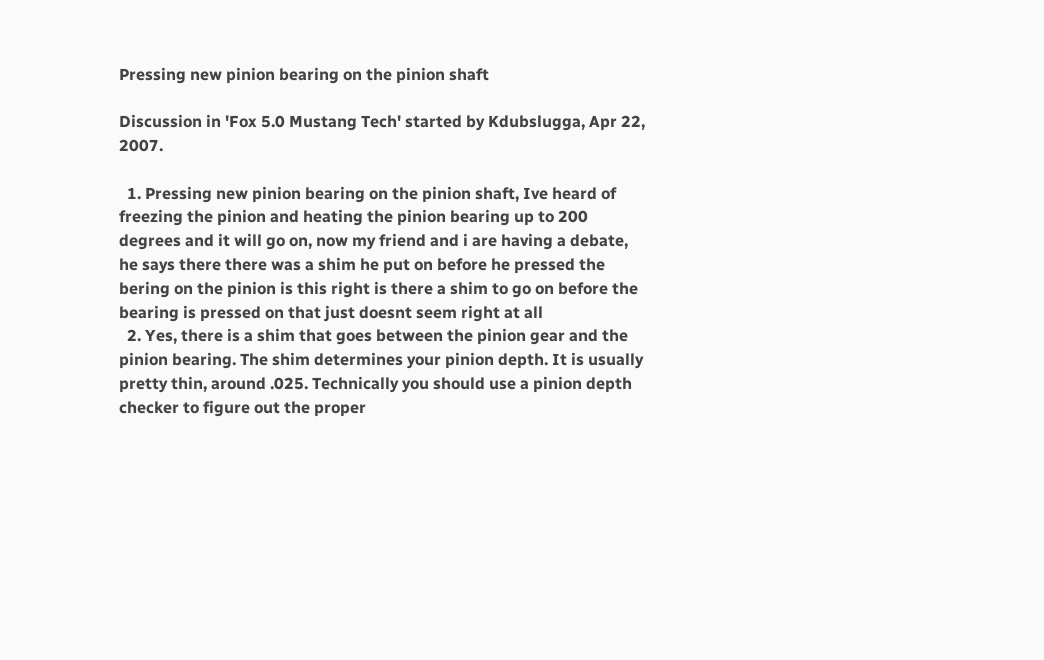Pressing new pinion bearing on the pinion shaft

Discussion in 'Fox 5.0 Mustang Tech' started by Kdubslugga, Apr 22, 2007.

  1. Pressing new pinion bearing on the pinion shaft, Ive heard of freezing the pinion and heating the pinion bearing up to 200 degrees and it will go on, now my friend and i are having a debate, he says there there was a shim he put on before he pressed the bering on the pinion is this right is there a shim to go on before the bearing is pressed on that just doesnt seem right at all
  2. Yes, there is a shim that goes between the pinion gear and the pinion bearing. The shim determines your pinion depth. It is usually pretty thin, around .025. Technically you should use a pinion depth checker to figure out the proper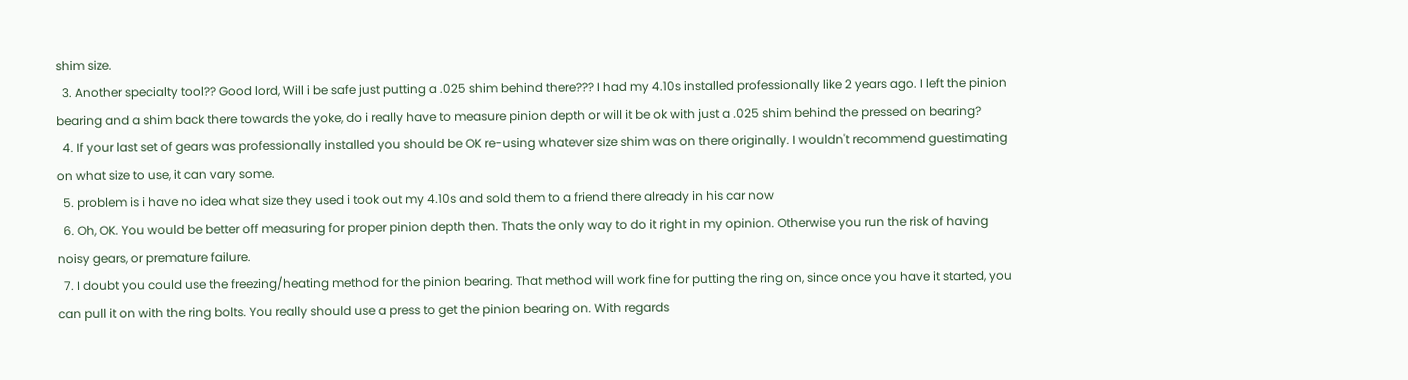shim size.
  3. Another specialty tool?? Good lord, Will i be safe just putting a .025 shim behind there??? I had my 4.10s installed professionally like 2 years ago. I left the pinion bearing and a shim back there towards the yoke, do i really have to measure pinion depth or will it be ok with just a .025 shim behind the pressed on bearing?
  4. If your last set of gears was professionally installed you should be OK re-using whatever size shim was on there originally. I wouldn't recommend guestimating on what size to use, it can vary some.
  5. problem is i have no idea what size they used i took out my 4.10s and sold them to a friend there already in his car now
  6. Oh, OK. You would be better off measuring for proper pinion depth then. Thats the only way to do it right in my opinion. Otherwise you run the risk of having noisy gears, or premature failure.
  7. I doubt you could use the freezing/heating method for the pinion bearing. That method will work fine for putting the ring on, since once you have it started, you can pull it on with the ring bolts. You really should use a press to get the pinion bearing on. With regards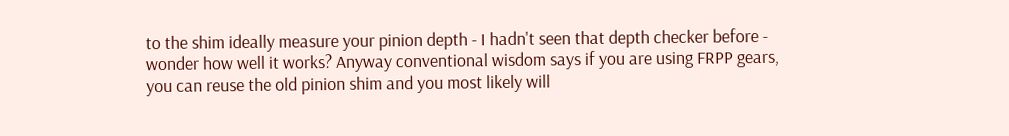to the shim ideally measure your pinion depth - I hadn't seen that depth checker before - wonder how well it works? Anyway conventional wisdom says if you are using FRPP gears, you can reuse the old pinion shim and you most likely will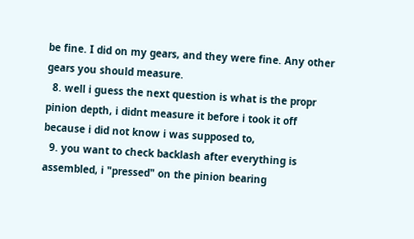be fine. I did on my gears, and they were fine. Any other gears you should measure.
  8. well i guess the next question is what is the propr pinion depth, i didnt measure it before i took it off because i did not know i was supposed to,
  9. you want to check backlash after everything is assembled, i "pressed" on the pinion bearing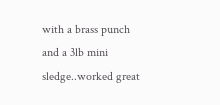with a brass punch and a 3lb mini sledge..worked great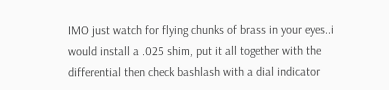IMO just watch for flying chunks of brass in your eyes..i would install a .025 shim, put it all together with the differential then check bashlash with a dial indicator